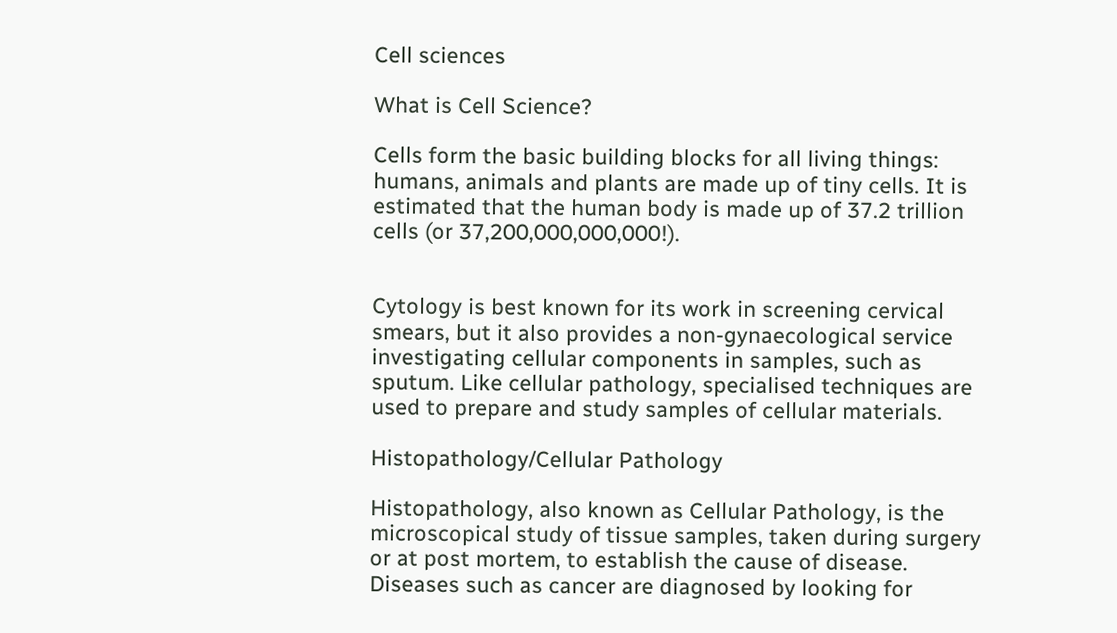Cell sciences

What is Cell Science?

Cells form the basic building blocks for all living things: humans, animals and plants are made up of tiny cells. It is estimated that the human body is made up of 37.2 trillion cells (or 37,200,000,000,000!).


Cytology is best known for its work in screening cervical smears, but it also provides a non-gynaecological service investigating cellular components in samples, such as sputum. Like cellular pathology, specialised techniques are used to prepare and study samples of cellular materials.

Histopathology/Cellular Pathology

Histopathology, also known as Cellular Pathology, is the microscopical study of tissue samples, taken during surgery or at post mortem, to establish the cause of disease. Diseases such as cancer are diagnosed by looking for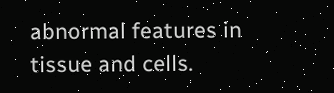abnormal features in tissue and cells.